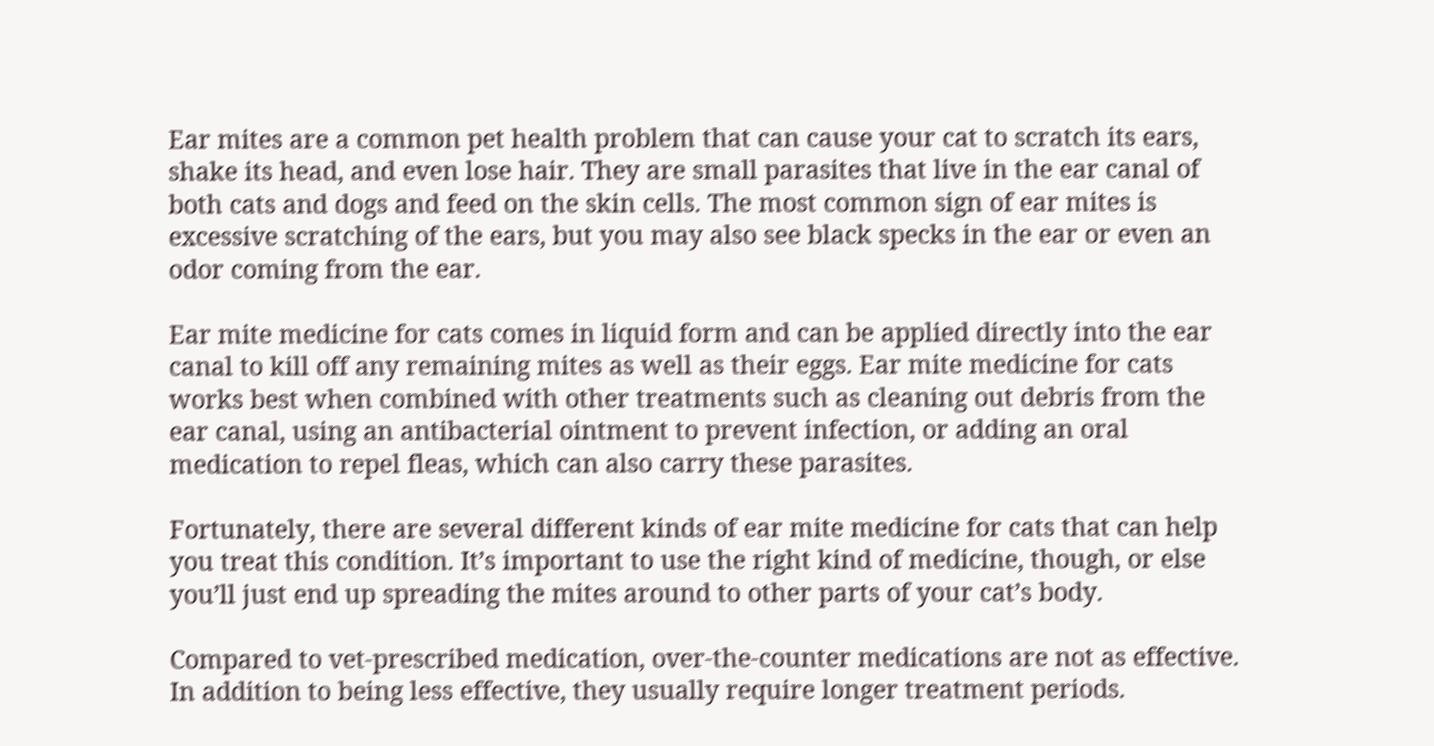Ear mites are a common pet health problem that can cause your cat to scratch its ears, shake its head, and even lose hair. They are small parasites that live in the ear canal of both cats and dogs and feed on the skin cells. The most common sign of ear mites is excessive scratching of the ears, but you may also see black specks in the ear or even an odor coming from the ear.

Ear mite medicine for cats comes in liquid form and can be applied directly into the ear canal to kill off any remaining mites as well as their eggs. Ear mite medicine for cats works best when combined with other treatments such as cleaning out debris from the ear canal, using an antibacterial ointment to prevent infection, or adding an oral medication to repel fleas, which can also carry these parasites.

Fortunately, there are several different kinds of ear mite medicine for cats that can help you treat this condition. It’s important to use the right kind of medicine, though, or else you’ll just end up spreading the mites around to other parts of your cat’s body.

Compared to vet-prescribed medication, over-the-counter medications are not as effective. In addition to being less effective, they usually require longer treatment periods.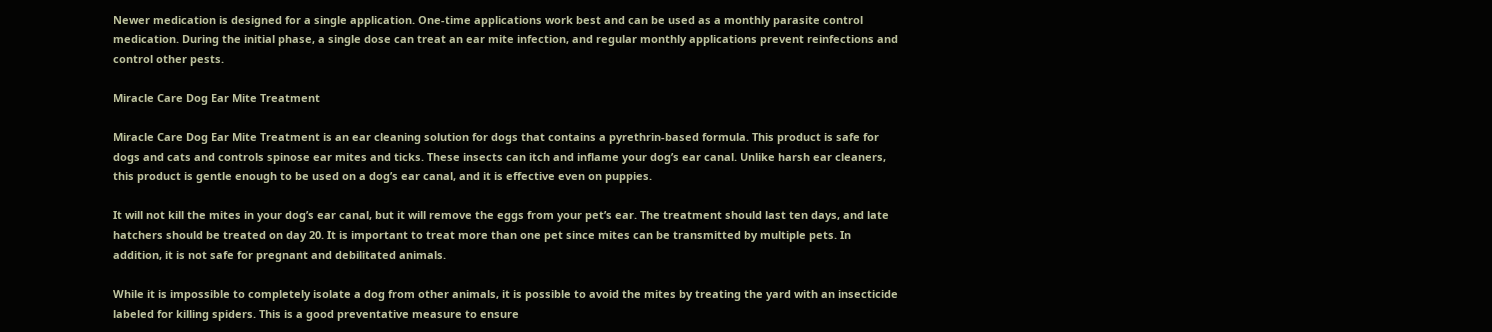Newer medication is designed for a single application. One-time applications work best and can be used as a monthly parasite control medication. During the initial phase, a single dose can treat an ear mite infection, and regular monthly applications prevent reinfections and control other pests.

Miracle Care Dog Ear Mite Treatment

Miracle Care Dog Ear Mite Treatment is an ear cleaning solution for dogs that contains a pyrethrin-based formula. This product is safe for dogs and cats and controls spinose ear mites and ticks. These insects can itch and inflame your dog’s ear canal. Unlike harsh ear cleaners, this product is gentle enough to be used on a dog’s ear canal, and it is effective even on puppies.

It will not kill the mites in your dog’s ear canal, but it will remove the eggs from your pet’s ear. The treatment should last ten days, and late hatchers should be treated on day 20. It is important to treat more than one pet since mites can be transmitted by multiple pets. In addition, it is not safe for pregnant and debilitated animals.

While it is impossible to completely isolate a dog from other animals, it is possible to avoid the mites by treating the yard with an insecticide labeled for killing spiders. This is a good preventative measure to ensure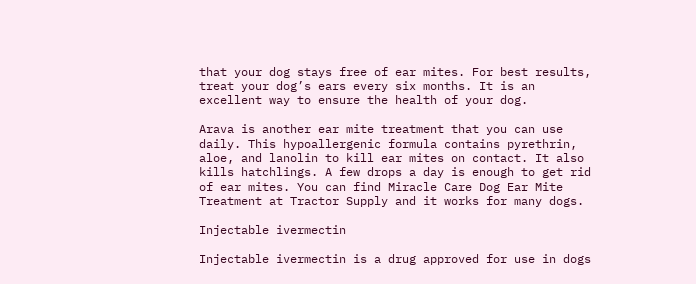that your dog stays free of ear mites. For best results, treat your dog’s ears every six months. It is an excellent way to ensure the health of your dog.

Arava is another ear mite treatment that you can use daily. This hypoallergenic formula contains pyrethrin, aloe, and lanolin to kill ear mites on contact. It also kills hatchlings. A few drops a day is enough to get rid of ear mites. You can find Miracle Care Dog Ear Mite Treatment at Tractor Supply and it works for many dogs.

Injectable ivermectin

Injectable ivermectin is a drug approved for use in dogs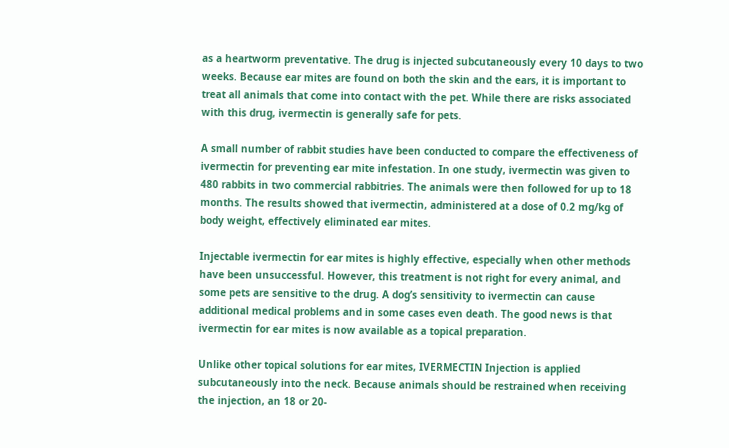as a heartworm preventative. The drug is injected subcutaneously every 10 days to two weeks. Because ear mites are found on both the skin and the ears, it is important to treat all animals that come into contact with the pet. While there are risks associated with this drug, ivermectin is generally safe for pets.

A small number of rabbit studies have been conducted to compare the effectiveness of ivermectin for preventing ear mite infestation. In one study, ivermectin was given to 480 rabbits in two commercial rabbitries. The animals were then followed for up to 18 months. The results showed that ivermectin, administered at a dose of 0.2 mg/kg of body weight, effectively eliminated ear mites.

Injectable ivermectin for ear mites is highly effective, especially when other methods have been unsuccessful. However, this treatment is not right for every animal, and some pets are sensitive to the drug. A dog’s sensitivity to ivermectin can cause additional medical problems and in some cases even death. The good news is that ivermectin for ear mites is now available as a topical preparation.

Unlike other topical solutions for ear mites, IVERMECTIN Injection is applied subcutaneously into the neck. Because animals should be restrained when receiving the injection, an 18 or 20-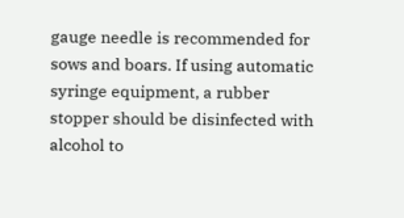gauge needle is recommended for sows and boars. If using automatic syringe equipment, a rubber stopper should be disinfected with alcohol to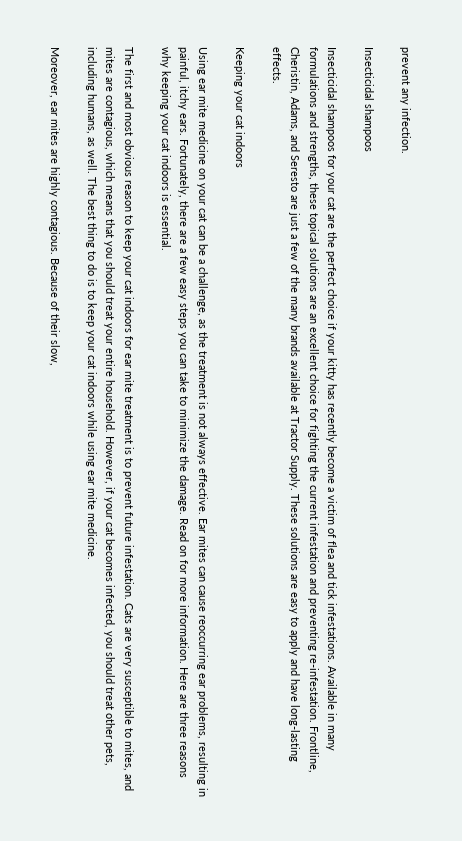prevent any infection.

Insecticidal shampoos

Insecticidal shampoos for your cat are the perfect choice if your kitty has recently become a victim of flea and tick infestations. Available in many formulations and strengths, these topical solutions are an excellent choice for fighting the current infestation and preventing re-infestation. Frontline, Cheristin, Adams, and Seresto are just a few of the many brands available at Tractor Supply. These solutions are easy to apply and have long-lasting effects.

Keeping your cat indoors

Using ear mite medicine on your cat can be a challenge, as the treatment is not always effective. Ear mites can cause reoccurring ear problems, resulting in painful, itchy ears. Fortunately, there are a few easy steps you can take to minimize the damage. Read on for more information. Here are three reasons why keeping your cat indoors is essential.

The first and most obvious reason to keep your cat indoors for ear mite treatment is to prevent future infestation. Cats are very susceptible to mites, and mites are contagious, which means that you should treat your entire household. However, if your cat becomes infected, you should treat other pets, including humans, as well. The best thing to do is to keep your cat indoors while using ear mite medicine.

Moreover, ear mites are highly contagious. Because of their slow,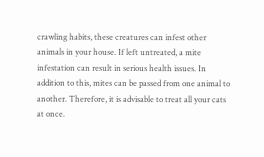crawling habits, these creatures can infest other animals in your house. If left untreated, a mite infestation can result in serious health issues. In addition to this, mites can be passed from one animal to another. Therefore, it is advisable to treat all your cats at once.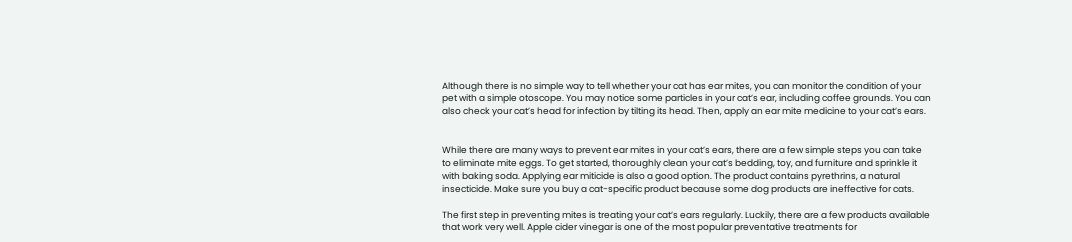Although there is no simple way to tell whether your cat has ear mites, you can monitor the condition of your pet with a simple otoscope. You may notice some particles in your cat’s ear, including coffee grounds. You can also check your cat’s head for infection by tilting its head. Then, apply an ear mite medicine to your cat’s ears.


While there are many ways to prevent ear mites in your cat’s ears, there are a few simple steps you can take to eliminate mite eggs. To get started, thoroughly clean your cat’s bedding, toy, and furniture and sprinkle it with baking soda. Applying ear miticide is also a good option. The product contains pyrethrins, a natural insecticide. Make sure you buy a cat-specific product because some dog products are ineffective for cats.

The first step in preventing mites is treating your cat’s ears regularly. Luckily, there are a few products available that work very well. Apple cider vinegar is one of the most popular preventative treatments for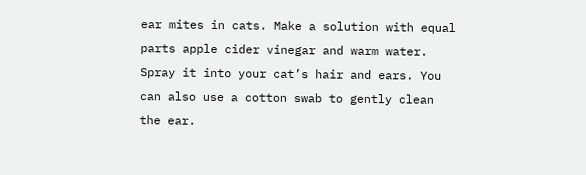ear mites in cats. Make a solution with equal parts apple cider vinegar and warm water. Spray it into your cat’s hair and ears. You can also use a cotton swab to gently clean the ear.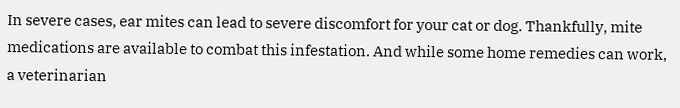In severe cases, ear mites can lead to severe discomfort for your cat or dog. Thankfully, mite medications are available to combat this infestation. And while some home remedies can work, a veterinarian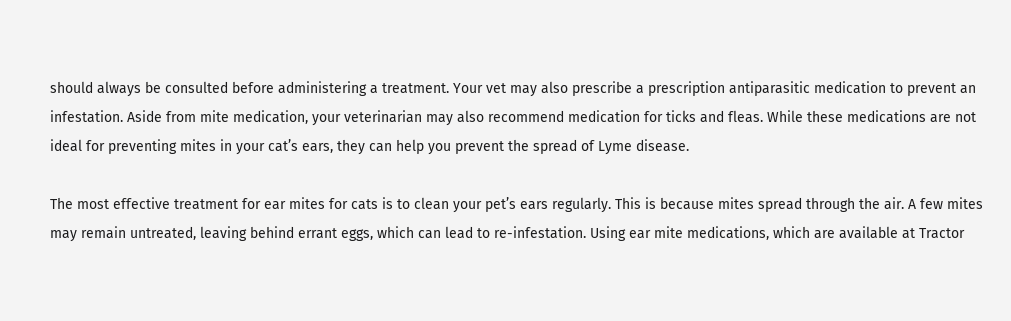should always be consulted before administering a treatment. Your vet may also prescribe a prescription antiparasitic medication to prevent an infestation. Aside from mite medication, your veterinarian may also recommend medication for ticks and fleas. While these medications are not ideal for preventing mites in your cat’s ears, they can help you prevent the spread of Lyme disease.

The most effective treatment for ear mites for cats is to clean your pet’s ears regularly. This is because mites spread through the air. A few mites may remain untreated, leaving behind errant eggs, which can lead to re-infestation. Using ear mite medications, which are available at Tractor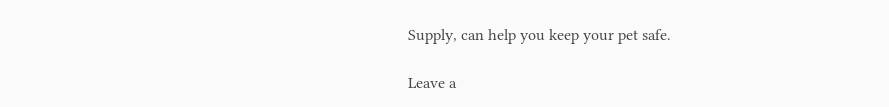Supply, can help you keep your pet safe.

Leave a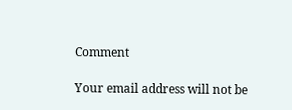Comment

Your email address will not be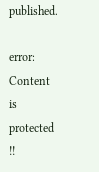published.

error: Content is protected !!